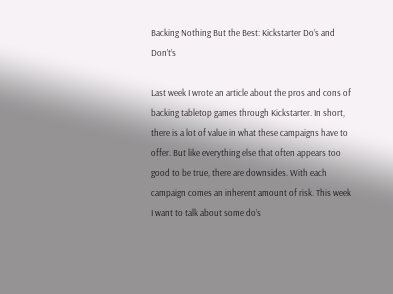Backing Nothing But the Best: Kickstarter Do’s and Don’t’s

Last week I wrote an article about the pros and cons of backing tabletop games through Kickstarter. In short, there is a lot of value in what these campaigns have to offer. But like everything else that often appears too good to be true, there are downsides. With each campaign comes an inherent amount of risk. This week I want to talk about some do’s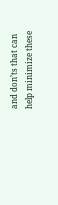and don’ts that can help minimize these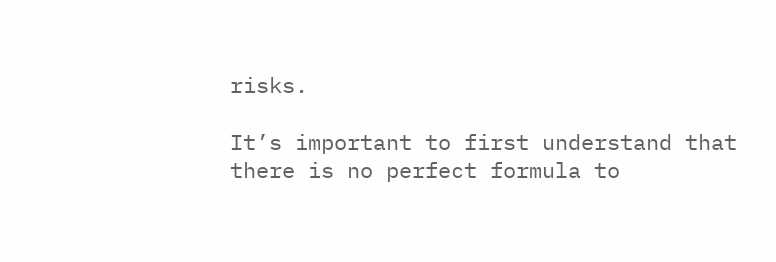risks.

It’s important to first understand that there is no perfect formula to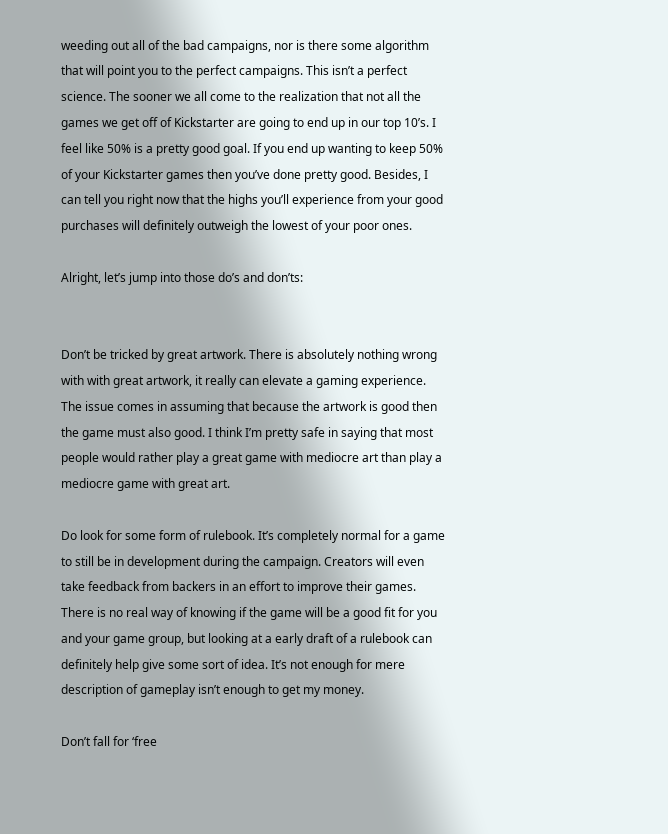weeding out all of the bad campaigns, nor is there some algorithm that will point you to the perfect campaigns. This isn’t a perfect science. The sooner we all come to the realization that not all the games we get off of Kickstarter are going to end up in our top 10’s. I feel like 50% is a pretty good goal. If you end up wanting to keep 50% of your Kickstarter games then you’ve done pretty good. Besides, I can tell you right now that the highs you’ll experience from your good purchases will definitely outweigh the lowest of your poor ones.

Alright, let’s jump into those do’s and don’ts:


Don’t be tricked by great artwork. There is absolutely nothing wrong with with great artwork, it really can elevate a gaming experience. The issue comes in assuming that because the artwork is good then the game must also good. I think I’m pretty safe in saying that most people would rather play a great game with mediocre art than play a mediocre game with great art.

Do look for some form of rulebook. It’s completely normal for a game to still be in development during the campaign. Creators will even take feedback from backers in an effort to improve their games. There is no real way of knowing if the game will be a good fit for you and your game group, but looking at a early draft of a rulebook can definitely help give some sort of idea. It’s not enough for mere description of gameplay isn’t enough to get my money.

Don’t fall for ‘free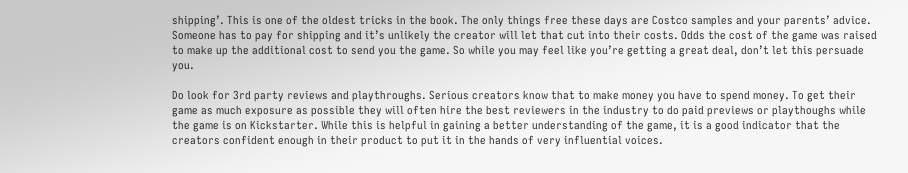shipping’. This is one of the oldest tricks in the book. The only things free these days are Costco samples and your parents’ advice. Someone has to pay for shipping and it’s unlikely the creator will let that cut into their costs. Odds the cost of the game was raised to make up the additional cost to send you the game. So while you may feel like you’re getting a great deal, don’t let this persuade you.

Do look for 3rd party reviews and playthroughs. Serious creators know that to make money you have to spend money. To get their game as much exposure as possible they will often hire the best reviewers in the industry to do paid previews or playthoughs while the game is on Kickstarter. While this is helpful in gaining a better understanding of the game, it is a good indicator that the creators confident enough in their product to put it in the hands of very influential voices.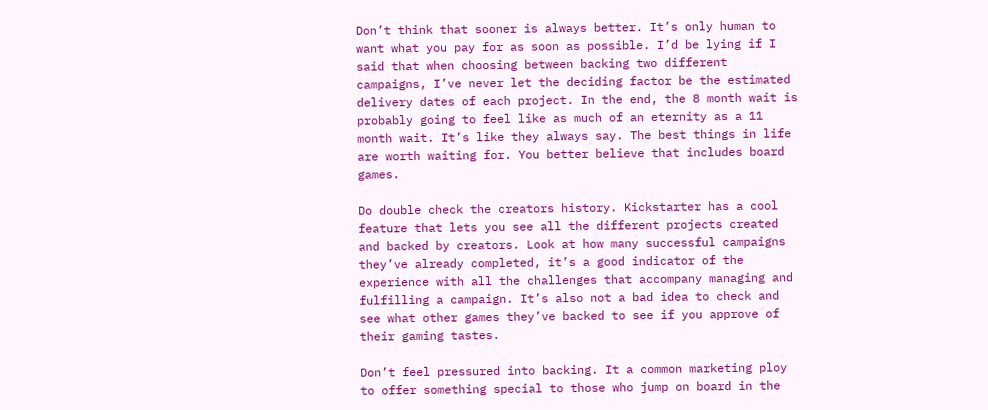Don’t think that sooner is always better. It’s only human to want what you pay for as soon as possible. I’d be lying if I said that when choosing between backing two different campaigns, I’ve never let the deciding factor be the estimated delivery dates of each project. In the end, the 8 month wait is probably going to feel like as much of an eternity as a 11 month wait. It’s like they always say. The best things in life are worth waiting for. You better believe that includes board games.

Do double check the creators history. Kickstarter has a cool feature that lets you see all the different projects created and backed by creators. Look at how many successful campaigns they’ve already completed, it’s a good indicator of the experience with all the challenges that accompany managing and fulfilling a campaign. It’s also not a bad idea to check and see what other games they’ve backed to see if you approve of their gaming tastes.

Don’t feel pressured into backing. It a common marketing ploy to offer something special to those who jump on board in the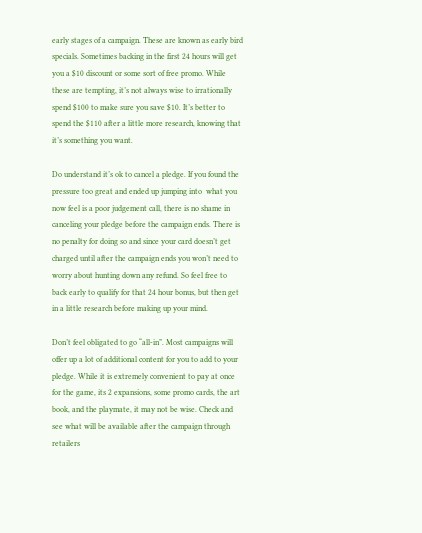early stages of a campaign. These are known as early bird specials. Sometimes backing in the first 24 hours will get you a $10 discount or some sort of free promo. While these are tempting, it’s not always wise to irrationally spend $100 to make sure you save $10. It’s better to spend the $110 after a little more research, knowing that it’s something you want.

Do understand it’s ok to cancel a pledge. If you found the pressure too great and ended up jumping into  what you now feel is a poor judgement call, there is no shame in canceling your pledge before the campaign ends. There is no penalty for doing so and since your card doesn’t get charged until after the campaign ends you won’t need to worry about hunting down any refund. So feel free to back early to qualify for that 24 hour bonus, but then get in a little research before making up your mind.

Don’t feel obligated to go “all-in”. Most campaigns will offer up a lot of additional content for you to add to your pledge. While it is extremely convenient to pay at once for the game, its 2 expansions, some promo cards, the art book, and the playmate, it may not be wise. Check and see what will be available after the campaign through retailers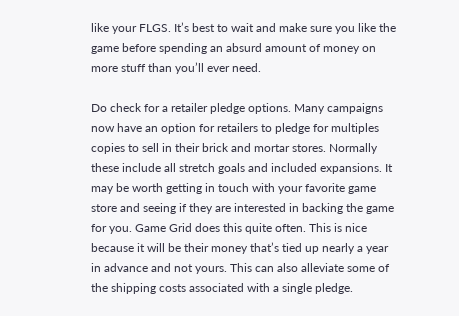like your FLGS. It’s best to wait and make sure you like the game before spending an absurd amount of money on more stuff than you’ll ever need.

Do check for a retailer pledge options. Many campaigns now have an option for retailers to pledge for multiples copies to sell in their brick and mortar stores. Normally these include all stretch goals and included expansions. It may be worth getting in touch with your favorite game store and seeing if they are interested in backing the game for you. Game Grid does this quite often. This is nice because it will be their money that’s tied up nearly a year in advance and not yours. This can also alleviate some of the shipping costs associated with a single pledge.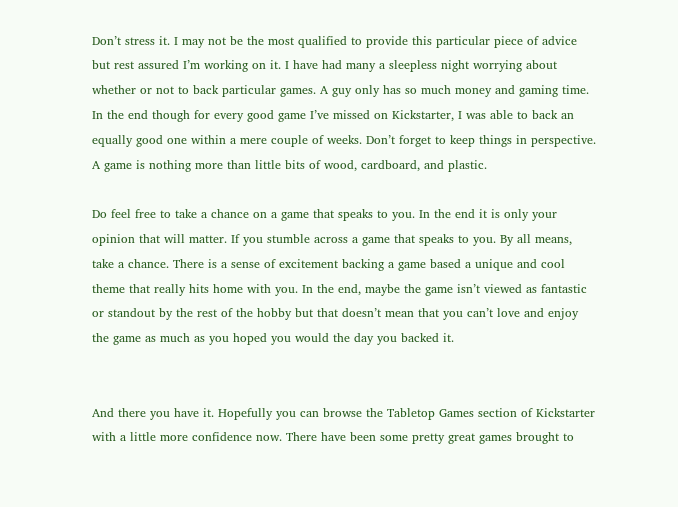Don’t stress it. I may not be the most qualified to provide this particular piece of advice but rest assured I’m working on it. I have had many a sleepless night worrying about whether or not to back particular games. A guy only has so much money and gaming time. In the end though for every good game I’ve missed on Kickstarter, I was able to back an equally good one within a mere couple of weeks. Don’t forget to keep things in perspective. A game is nothing more than little bits of wood, cardboard, and plastic.

Do feel free to take a chance on a game that speaks to you. In the end it is only your opinion that will matter. If you stumble across a game that speaks to you. By all means, take a chance. There is a sense of excitement backing a game based a unique and cool theme that really hits home with you. In the end, maybe the game isn’t viewed as fantastic or standout by the rest of the hobby but that doesn’t mean that you can’t love and enjoy the game as much as you hoped you would the day you backed it.


And there you have it. Hopefully you can browse the Tabletop Games section of Kickstarter with a little more confidence now. There have been some pretty great games brought to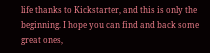life thanks to Kickstarter, and this is only the beginning. I hope you can find and back some great ones,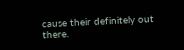cause their definitely out there.